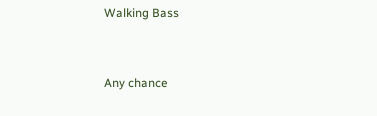Walking Bass


Any chance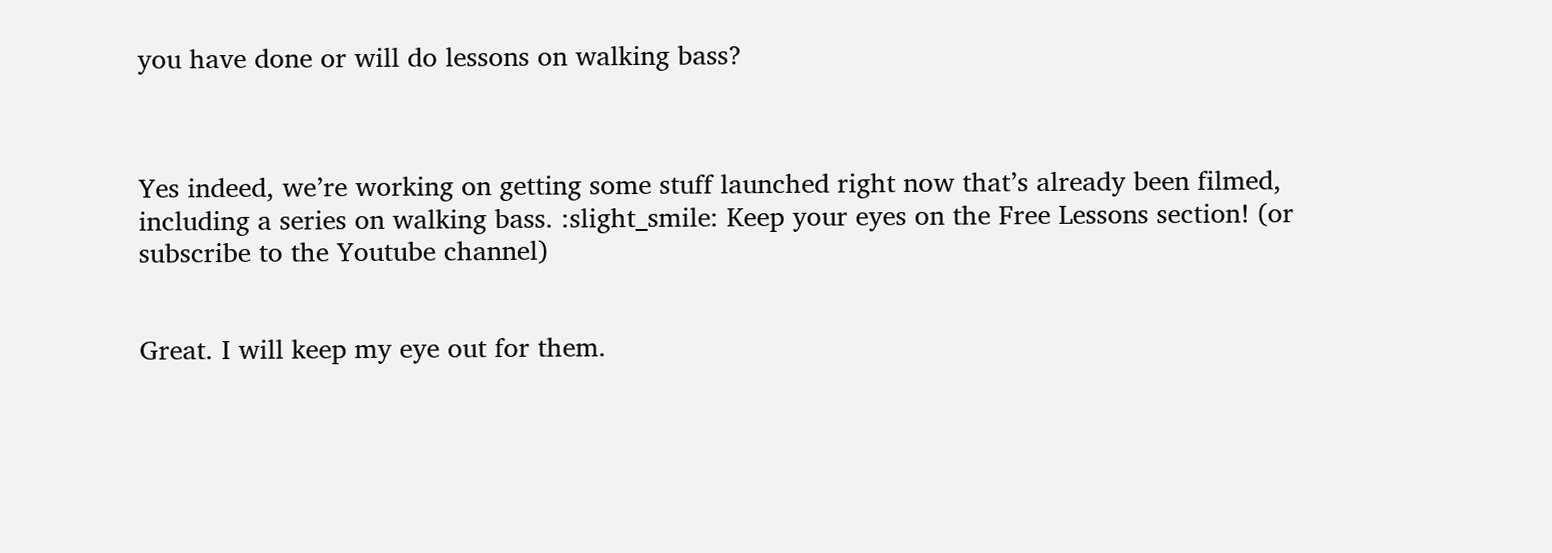you have done or will do lessons on walking bass?



Yes indeed, we’re working on getting some stuff launched right now that’s already been filmed, including a series on walking bass. :slight_smile: Keep your eyes on the Free Lessons section! (or subscribe to the Youtube channel)


Great. I will keep my eye out for them.